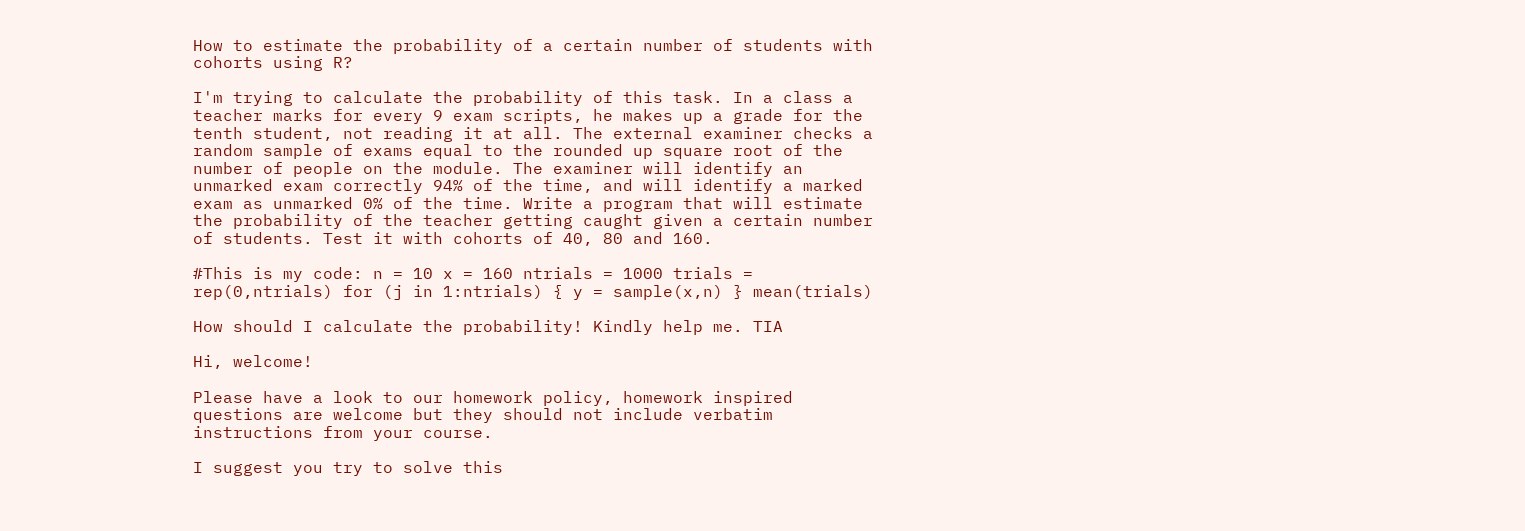How to estimate the probability of a certain number of students with cohorts using R?

I'm trying to calculate the probability of this task. In a class a teacher marks for every 9 exam scripts, he makes up a grade for the tenth student, not reading it at all. The external examiner checks a random sample of exams equal to the rounded up square root of the number of people on the module. The examiner will identify an unmarked exam correctly 94% of the time, and will identify a marked exam as unmarked 0% of the time. Write a program that will estimate the probability of the teacher getting caught given a certain number of students. Test it with cohorts of 40, 80 and 160.

#This is my code: n = 10 x = 160 ntrials = 1000 trials = rep(0,ntrials) for (j in 1:ntrials) { y = sample(x,n) } mean(trials)

How should I calculate the probability! Kindly help me. TIA

Hi, welcome!

Please have a look to our homework policy, homework inspired questions are welcome but they should not include verbatim instructions from your course.

I suggest you try to solve this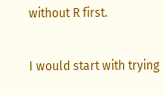without R first.

I would start with trying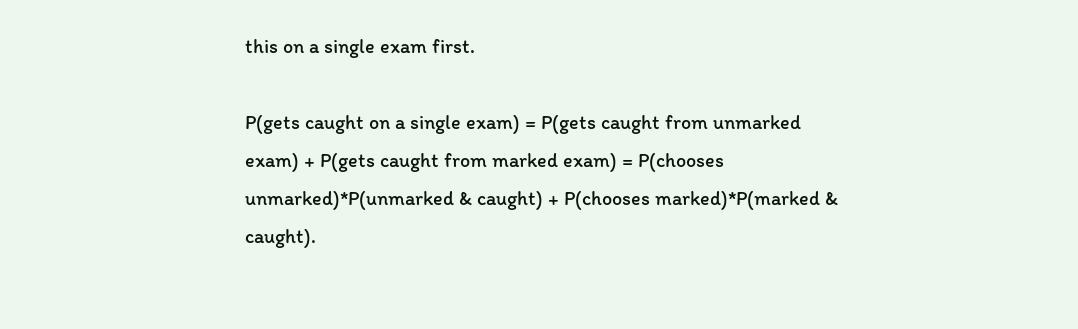this on a single exam first.

P(gets caught on a single exam) = P(gets caught from unmarked exam) + P(gets caught from marked exam) = P(chooses unmarked)*P(unmarked & caught) + P(chooses marked)*P(marked & caught).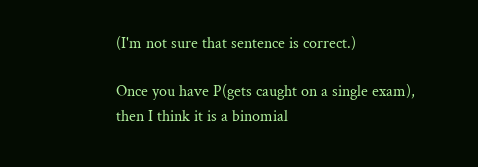(I'm not sure that sentence is correct.)

Once you have P(gets caught on a single exam), then I think it is a binomial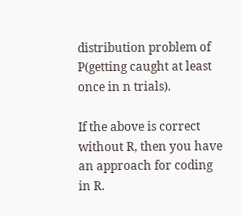distribution problem of P(getting caught at least once in n trials).

If the above is correct without R, then you have an approach for coding in R.